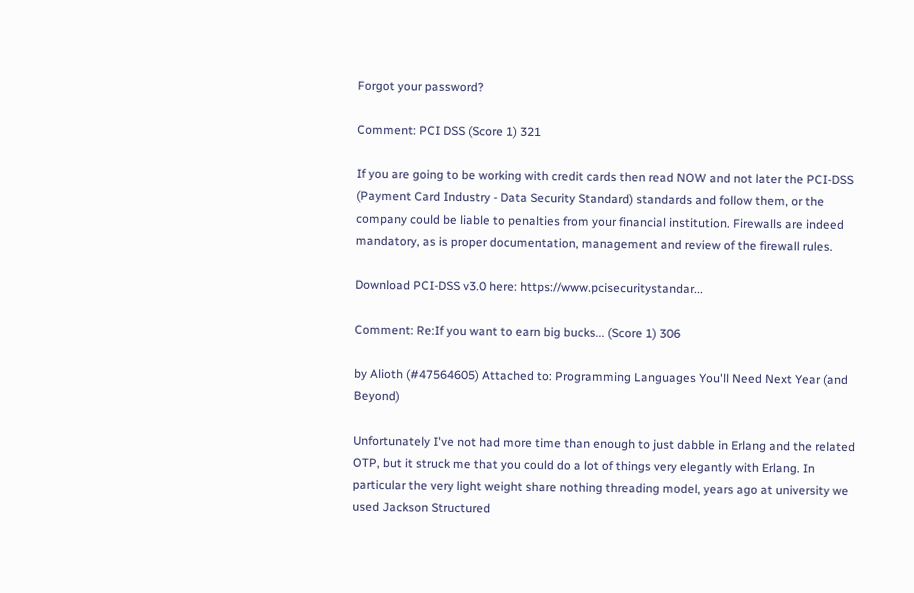Forgot your password?

Comment: PCI DSS (Score 1) 321

If you are going to be working with credit cards then read NOW and not later the PCI-DSS (Payment Card Industry - Data Security Standard) standards and follow them, or the company could be liable to penalties from your financial institution. Firewalls are indeed mandatory, as is proper documentation, management and review of the firewall rules.

Download PCI-DSS v3.0 here: https://www.pcisecuritystandar...

Comment: Re:If you want to earn big bucks... (Score 1) 306

by Alioth (#47564605) Attached to: Programming Languages You'll Need Next Year (and Beyond)

Unfortunately I've not had more time than enough to just dabble in Erlang and the related OTP, but it struck me that you could do a lot of things very elegantly with Erlang. In particular the very light weight share nothing threading model, years ago at university we used Jackson Structured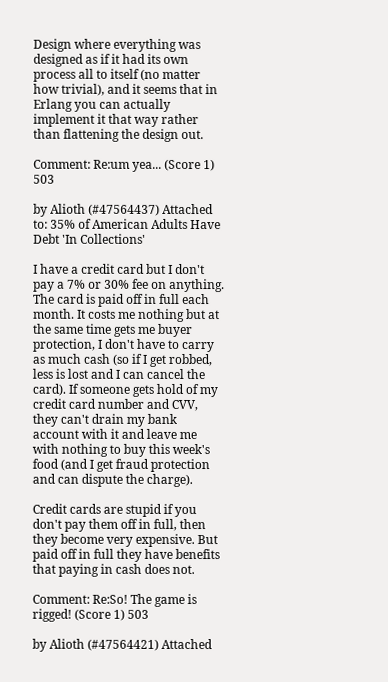Design where everything was designed as if it had its own process all to itself (no matter how trivial), and it seems that in Erlang you can actually implement it that way rather than flattening the design out.

Comment: Re:um yea... (Score 1) 503

by Alioth (#47564437) Attached to: 35% of American Adults Have Debt 'In Collections'

I have a credit card but I don't pay a 7% or 30% fee on anything. The card is paid off in full each month. It costs me nothing but at the same time gets me buyer protection, I don't have to carry as much cash (so if I get robbed, less is lost and I can cancel the card). If someone gets hold of my credit card number and CVV, they can't drain my bank account with it and leave me with nothing to buy this week's food (and I get fraud protection and can dispute the charge).

Credit cards are stupid if you don't pay them off in full, then they become very expensive. But paid off in full they have benefits that paying in cash does not.

Comment: Re:So! The game is rigged! (Score 1) 503

by Alioth (#47564421) Attached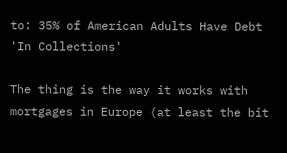to: 35% of American Adults Have Debt 'In Collections'

The thing is the way it works with mortgages in Europe (at least the bit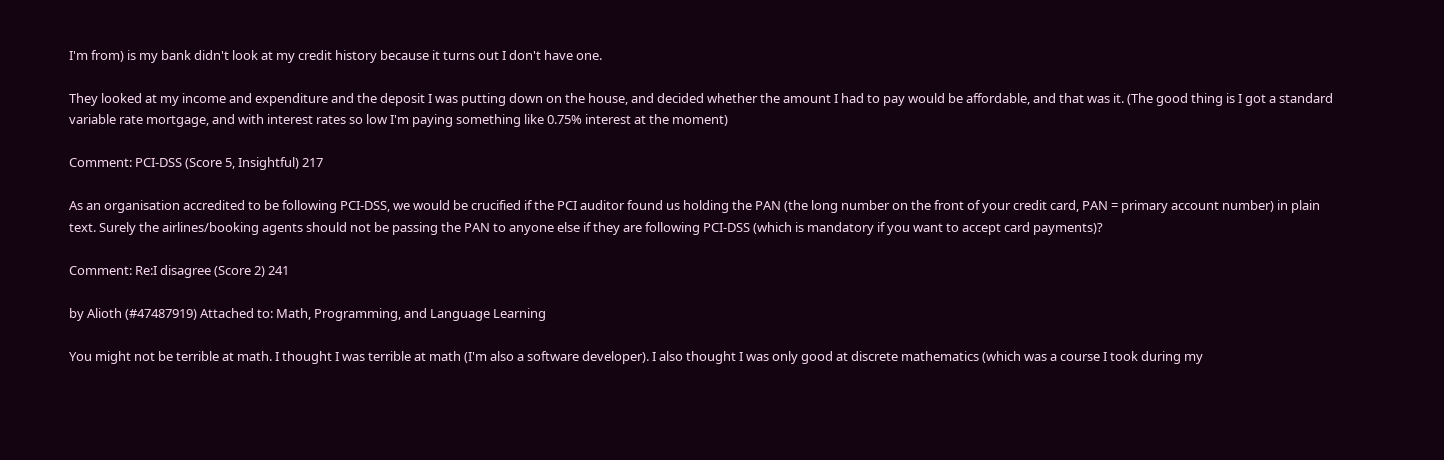I'm from) is my bank didn't look at my credit history because it turns out I don't have one.

They looked at my income and expenditure and the deposit I was putting down on the house, and decided whether the amount I had to pay would be affordable, and that was it. (The good thing is I got a standard variable rate mortgage, and with interest rates so low I'm paying something like 0.75% interest at the moment)

Comment: PCI-DSS (Score 5, Insightful) 217

As an organisation accredited to be following PCI-DSS, we would be crucified if the PCI auditor found us holding the PAN (the long number on the front of your credit card, PAN = primary account number) in plain text. Surely the airlines/booking agents should not be passing the PAN to anyone else if they are following PCI-DSS (which is mandatory if you want to accept card payments)?

Comment: Re:I disagree (Score 2) 241

by Alioth (#47487919) Attached to: Math, Programming, and Language Learning

You might not be terrible at math. I thought I was terrible at math (I'm also a software developer). I also thought I was only good at discrete mathematics (which was a course I took during my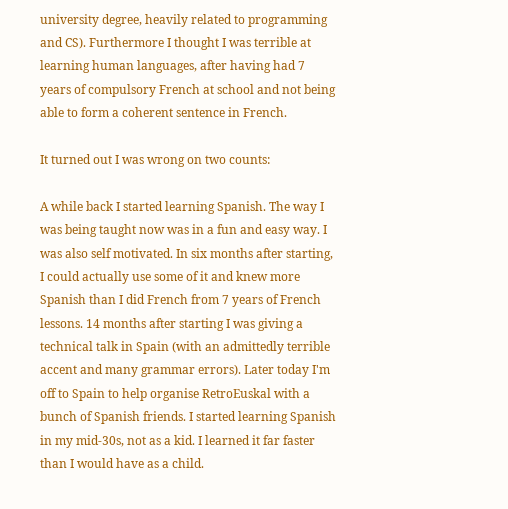university degree, heavily related to programming and CS). Furthermore I thought I was terrible at learning human languages, after having had 7 years of compulsory French at school and not being able to form a coherent sentence in French.

It turned out I was wrong on two counts:

A while back I started learning Spanish. The way I was being taught now was in a fun and easy way. I was also self motivated. In six months after starting, I could actually use some of it and knew more Spanish than I did French from 7 years of French lessons. 14 months after starting I was giving a technical talk in Spain (with an admittedly terrible accent and many grammar errors). Later today I'm off to Spain to help organise RetroEuskal with a bunch of Spanish friends. I started learning Spanish in my mid-30s, not as a kid. I learned it far faster than I would have as a child.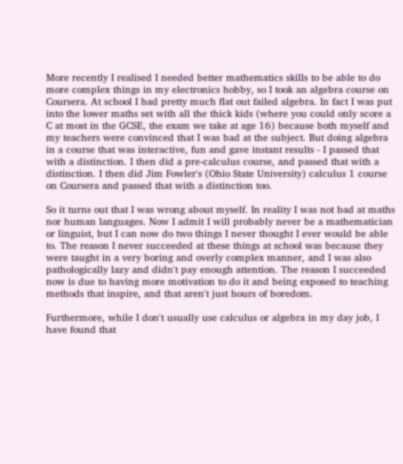More recently I realised I needed better mathematics skills to be able to do more complex things in my electronics hobby, so I took an algebra course on Coursera. At school I had pretty much flat out failed algebra. In fact I was put into the lower maths set with all the thick kids (where you could only score a C at most in the GCSE, the exam we take at age 16) because both myself and my teachers were convinced that I was bad at the subject. But doing algebra in a course that was interactive, fun and gave instant results - I passed that with a distinction. I then did a pre-calculus course, and passed that with a distinction. I then did Jim Fowler's (Ohio State University) calculus 1 course on Coursera and passed that with a distinction too.

So it turns out that I was wrong about myself. In reality I was not bad at maths nor human languages. Now I admit I will probably never be a mathematician or linguist, but I can now do two things I never thought I ever would be able to. The reason I never succeeded at these things at school was because they were taught in a very boring and overly complex manner, and I was also pathologically lazy and didn't pay enough attention. The reason I succeeded now is due to having more motivation to do it and being exposed to teaching methods that inspire, and that aren't just hours of boredom.

Furthermore, while I don't usually use calculus or algebra in my day job, I have found that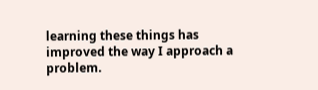learning these things has improved the way I approach a problem.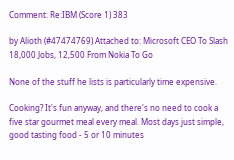Comment: Re:IBM (Score 1) 383

by Alioth (#47474769) Attached to: Microsoft CEO To Slash 18,000 Jobs, 12,500 From Nokia To Go

None of the stuff he lists is particularly time expensive.

Cooking? It's fun anyway, and there's no need to cook a five star gourmet meal every meal. Most days just simple, good tasting food - 5 or 10 minutes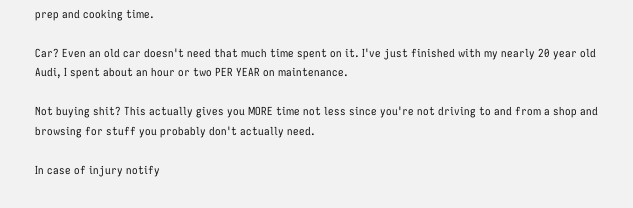prep and cooking time.

Car? Even an old car doesn't need that much time spent on it. I've just finished with my nearly 20 year old Audi, I spent about an hour or two PER YEAR on maintenance.

Not buying shit? This actually gives you MORE time not less since you're not driving to and from a shop and browsing for stuff you probably don't actually need.

In case of injury notify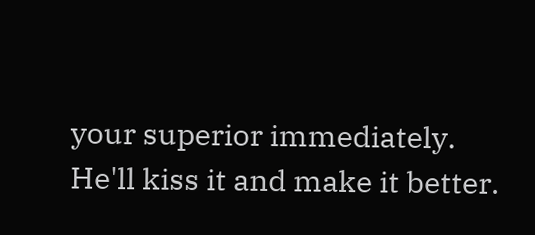your superior immediately. He'll kiss it and make it better.